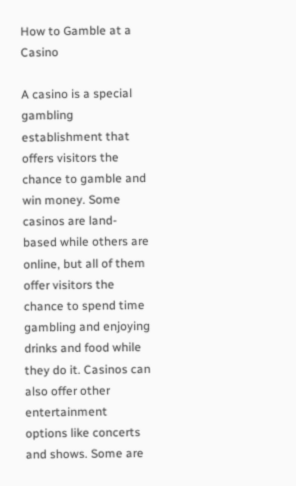How to Gamble at a Casino

A casino is a special gambling establishment that offers visitors the chance to gamble and win money. Some casinos are land-based while others are online, but all of them offer visitors the chance to spend time gambling and enjoying drinks and food while they do it. Casinos can also offer other entertainment options like concerts and shows. Some are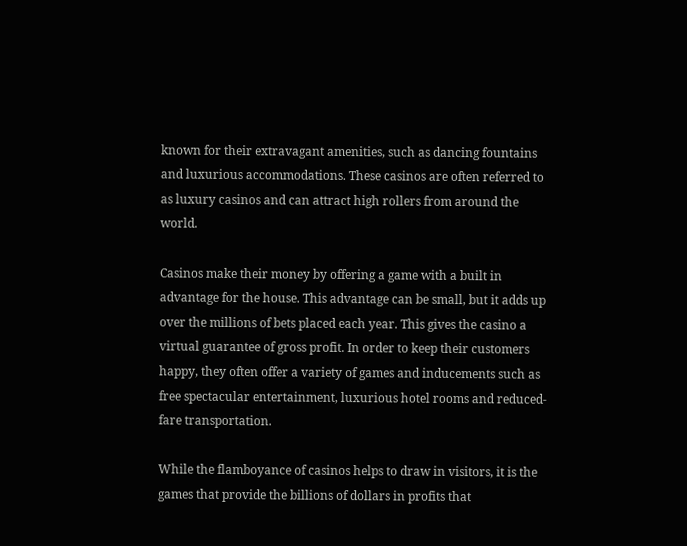known for their extravagant amenities, such as dancing fountains and luxurious accommodations. These casinos are often referred to as luxury casinos and can attract high rollers from around the world.

Casinos make their money by offering a game with a built in advantage for the house. This advantage can be small, but it adds up over the millions of bets placed each year. This gives the casino a virtual guarantee of gross profit. In order to keep their customers happy, they often offer a variety of games and inducements such as free spectacular entertainment, luxurious hotel rooms and reduced-fare transportation.

While the flamboyance of casinos helps to draw in visitors, it is the games that provide the billions of dollars in profits that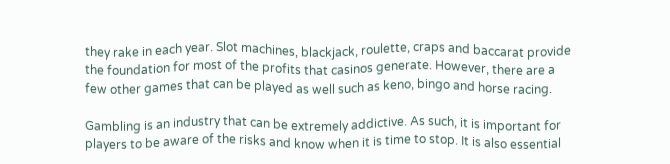they rake in each year. Slot machines, blackjack, roulette, craps and baccarat provide the foundation for most of the profits that casinos generate. However, there are a few other games that can be played as well such as keno, bingo and horse racing.

Gambling is an industry that can be extremely addictive. As such, it is important for players to be aware of the risks and know when it is time to stop. It is also essential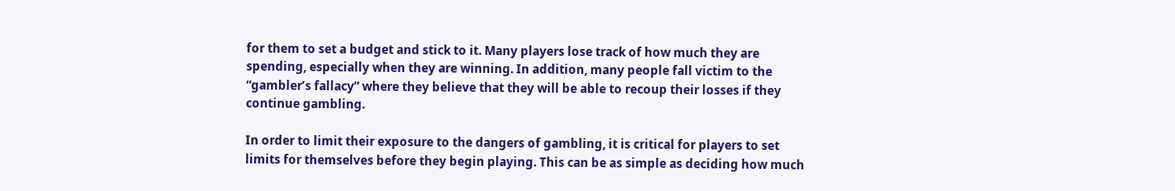for them to set a budget and stick to it. Many players lose track of how much they are spending, especially when they are winning. In addition, many people fall victim to the “gambler’s fallacy” where they believe that they will be able to recoup their losses if they continue gambling.

In order to limit their exposure to the dangers of gambling, it is critical for players to set limits for themselves before they begin playing. This can be as simple as deciding how much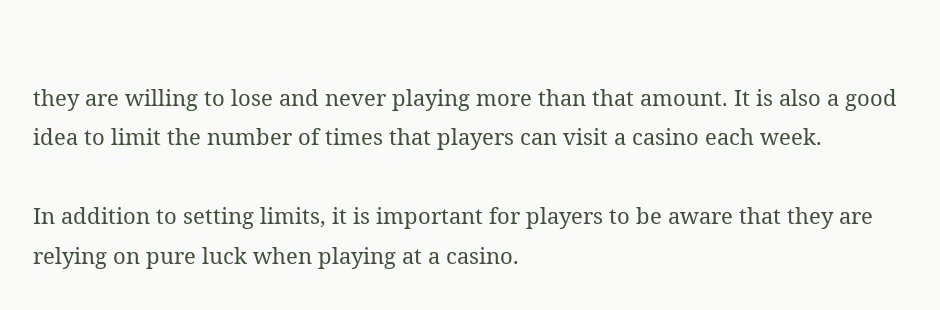they are willing to lose and never playing more than that amount. It is also a good idea to limit the number of times that players can visit a casino each week.

In addition to setting limits, it is important for players to be aware that they are relying on pure luck when playing at a casino.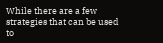While there are a few strategies that can be used to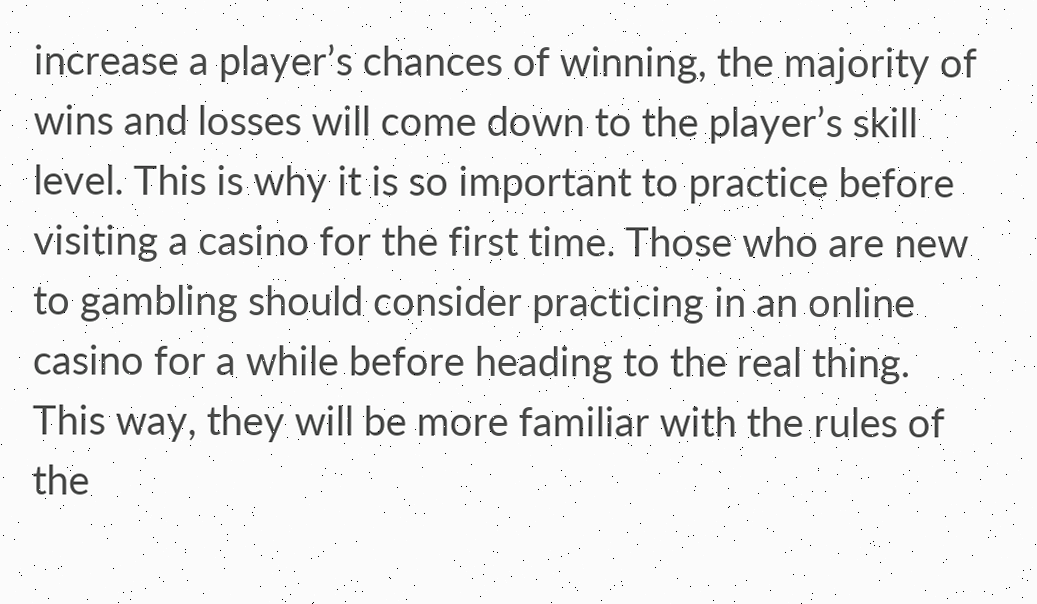increase a player’s chances of winning, the majority of wins and losses will come down to the player’s skill level. This is why it is so important to practice before visiting a casino for the first time. Those who are new to gambling should consider practicing in an online casino for a while before heading to the real thing. This way, they will be more familiar with the rules of the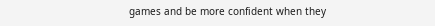games and be more confident when they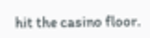hit the casino floor.